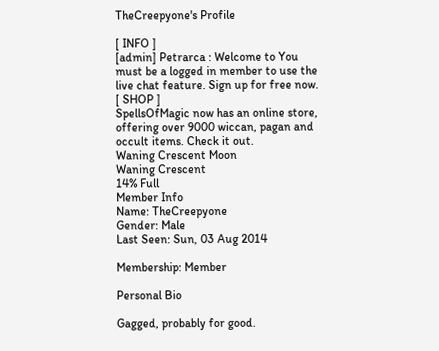TheCreepyone's Profile

[ INFO ]
[admin] Petrarca : Welcome to You must be a logged in member to use the live chat feature. Sign up for free now.
[ SHOP ]
SpellsOfMagic now has an online store, offering over 9000 wiccan, pagan and occult items. Check it out.
Waning Crescent Moon
Waning Crescent
14% Full
Member Info
Name: TheCreepyone
Gender: Male
Last Seen: Sun, 03 Aug 2014

Membership: Member

Personal Bio

Gagged, probably for good.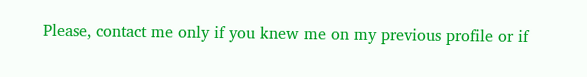Please, contact me only if you knew me on my previous profile or if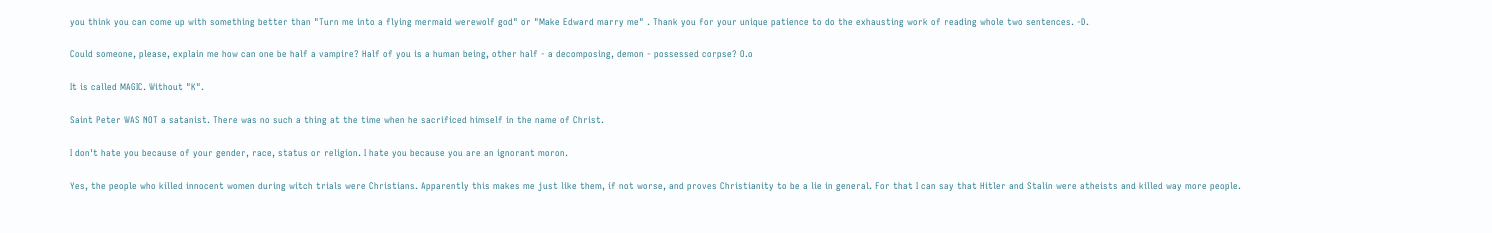you think you can come up with something better than "Turn me into a flying mermaid werewolf god" or "Make Edward marry me" . Thank you for your unique patience to do the exhausting work of reading whole two sentences. -D.

Could someone, please, explain me how can one be half a vampire? Half of you is a human being, other half - a decomposing, demon - possessed corpse? O.o

It is called MAGIC. Without "K".

Saint Peter WAS NOT a satanist. There was no such a thing at the time when he sacrificed himself in the name of Christ.

I don't hate you because of your gender, race, status or religion. I hate you because you are an ignorant moron.

Yes, the people who killed innocent women during witch trials were Christians. Apparently this makes me just like them, if not worse, and proves Christianity to be a lie in general. For that I can say that Hitler and Stalin were atheists and killed way more people.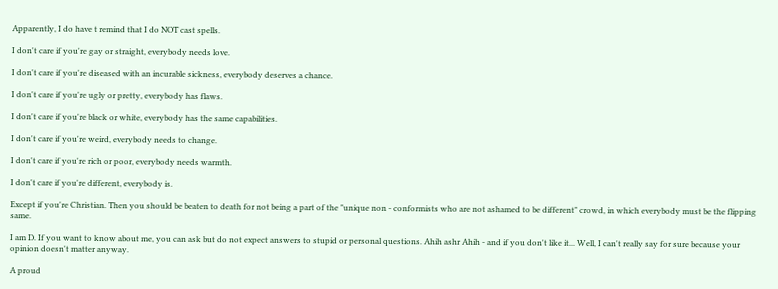Apparently, I do have t remind that I do NOT cast spells.

I don't care if you're gay or straight, everybody needs love.

I don't care if you're diseased with an incurable sickness, everybody deserves a chance.

I don't care if you're ugly or pretty, everybody has flaws.

I don't care if you're black or white, everybody has the same capabilities.

I don't care if you're weird, everybody needs to change.

I don't care if you're rich or poor, everybody needs warmth.

I don't care if you're different, everybody is.

Except if you're Christian. Then you should be beaten to death for not being a part of the "unique non - conformists who are not ashamed to be different" crowd, in which everybody must be the flipping same.

I am D. If you want to know about me, you can ask but do not expect answers to stupid or personal questions. Ahih ashr Ahih - and if you don't like it... Well, I can't really say for sure because your opinion doesn't matter anyway.

A proud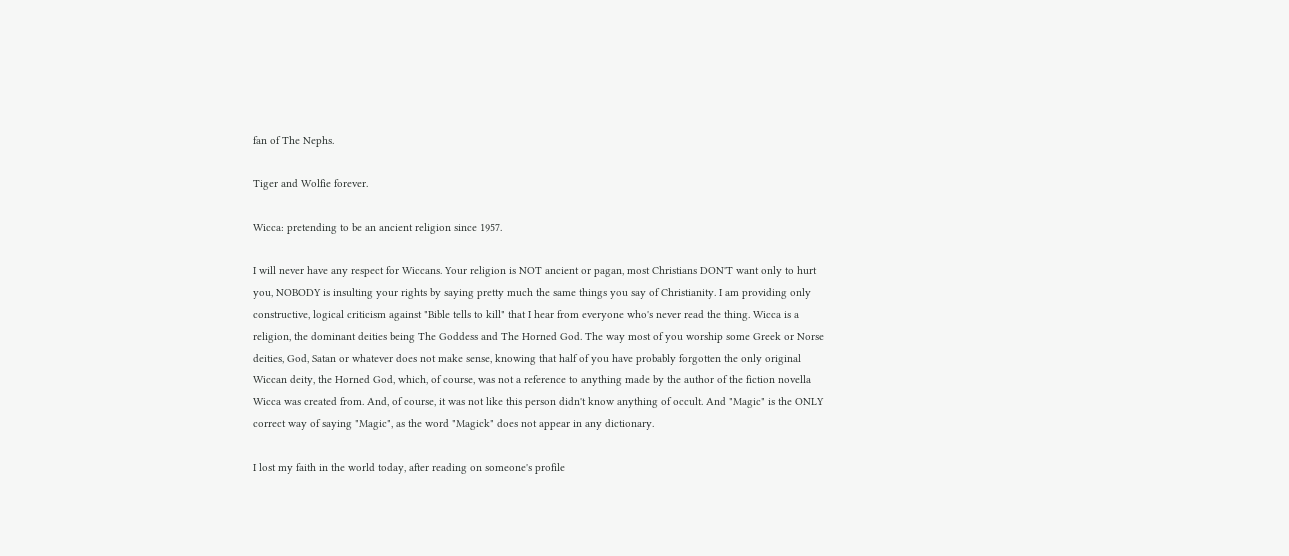fan of The Nephs.

Tiger and Wolfie forever.

Wicca: pretending to be an ancient religion since 1957.

I will never have any respect for Wiccans. Your religion is NOT ancient or pagan, most Christians DON'T want only to hurt you, NOBODY is insulting your rights by saying pretty much the same things you say of Christianity. I am providing only constructive, logical criticism against "Bible tells to kill" that I hear from everyone who's never read the thing. Wicca is a religion, the dominant deities being The Goddess and The Horned God. The way most of you worship some Greek or Norse deities, God, Satan or whatever does not make sense, knowing that half of you have probably forgotten the only original Wiccan deity, the Horned God, which, of course, was not a reference to anything made by the author of the fiction novella Wicca was created from. And, of course, it was not like this person didn't know anything of occult. And "Magic" is the ONLY correct way of saying "Magic", as the word "Magick" does not appear in any dictionary.

I lost my faith in the world today, after reading on someone's profile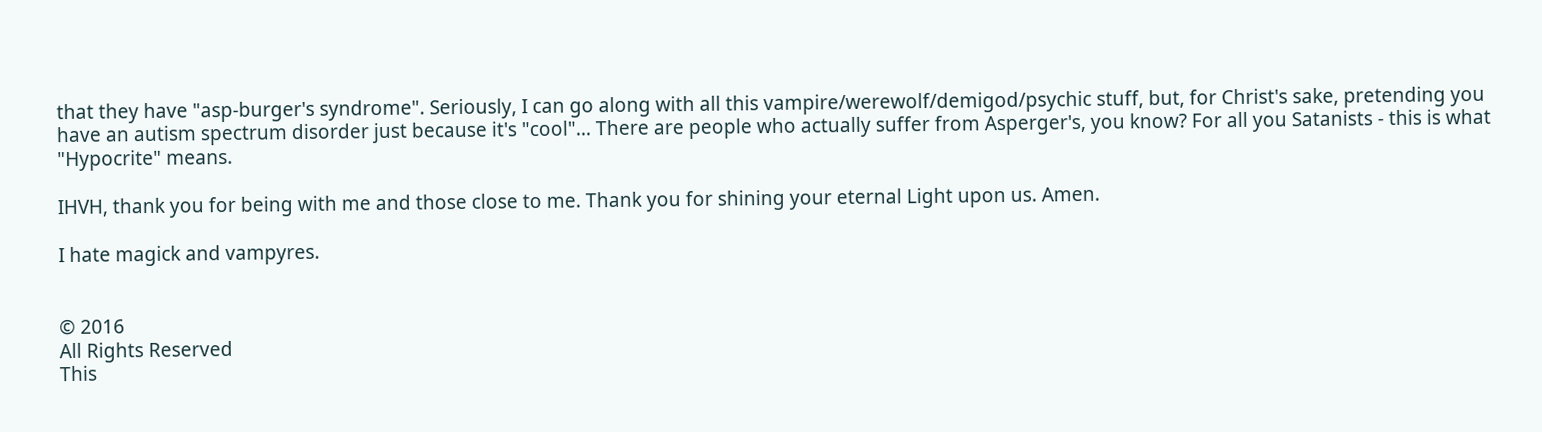that they have "asp-burger's syndrome". Seriously, I can go along with all this vampire/werewolf/demigod/psychic stuff, but, for Christ's sake, pretending you have an autism spectrum disorder just because it's "cool"... There are people who actually suffer from Asperger's, you know? For all you Satanists - this is what "Hypocrite" means.

IHVH, thank you for being with me and those close to me. Thank you for shining your eternal Light upon us. Amen.

I hate magick and vampyres.


© 2016
All Rights Reserved
This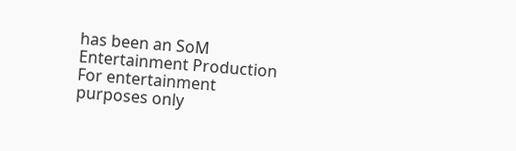has been an SoM Entertainment Production
For entertainment purposes only